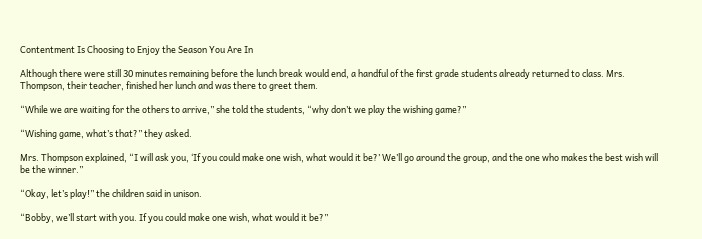Contentment Is Choosing to Enjoy the Season You Are In

Although there were still 30 minutes remaining before the lunch break would end, a handful of the first grade students already returned to class. Mrs. Thompson, their teacher, finished her lunch and was there to greet them.

“While we are waiting for the others to arrive,” she told the students, “why don’t we play the wishing game?”

“Wishing game, what’s that?” they asked.

Mrs. Thompson explained, “I will ask you, ‘If you could make one wish, what would it be?’ We’ll go around the group, and the one who makes the best wish will be the winner.”

“Okay, let’s play!” the children said in unison.

“Bobby, we’ll start with you. If you could make one wish, what would it be?”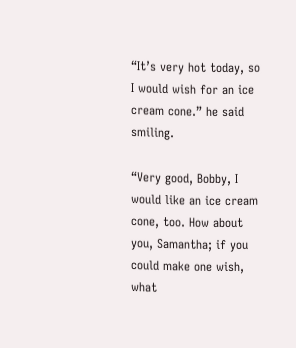“It’s very hot today, so I would wish for an ice cream cone.” he said smiling.

“Very good, Bobby, I would like an ice cream cone, too. How about you, Samantha; if you could make one wish, what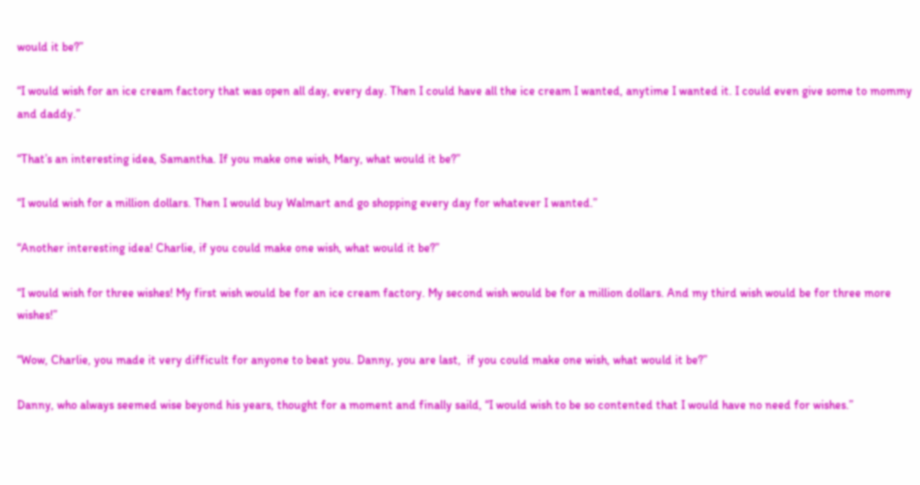would it be?”

“I would wish for an ice cream factory that was open all day, every day. Then I could have all the ice cream I wanted, anytime I wanted it. I could even give some to mommy and daddy.”

“That’s an interesting idea, Samantha. If you make one wish, Mary, what would it be?”

“I would wish for a million dollars. Then I would buy Walmart and go shopping every day for whatever I wanted.”

“Another interesting idea! Charlie, if you could make one wish, what would it be?”

“I would wish for three wishes! My first wish would be for an ice cream factory. My second wish would be for a million dollars. And my third wish would be for three more wishes!”

“Wow, Charlie, you made it very difficult for anyone to beat you. Danny, you are last,  if you could make one wish, what would it be?”

Danny, who always seemed wise beyond his years, thought for a moment and finally saild, “I would wish to be so contented that I would have no need for wishes.”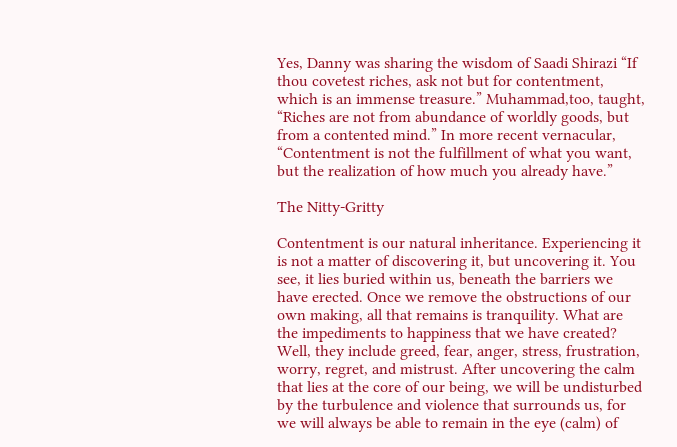Yes, Danny was sharing the wisdom of Saadi Shirazi “If thou covetest riches, ask not but for contentment, which is an immense treasure.” Muhammad,too, taught, “Riches are not from abundance of worldly goods, but from a contented mind.” In more recent vernacular, “Contentment is not the fulfillment of what you want, but the realization of how much you already have.”

The Nitty-Gritty

Contentment is our natural inheritance. Experiencing it is not a matter of discovering it, but uncovering it. You see, it lies buried within us, beneath the barriers we have erected. Once we remove the obstructions of our own making, all that remains is tranquility. What are the impediments to happiness that we have created? Well, they include greed, fear, anger, stress, frustration, worry, regret, and mistrust. After uncovering the calm that lies at the core of our being, we will be undisturbed by the turbulence and violence that surrounds us, for we will always be able to remain in the eye (calm) of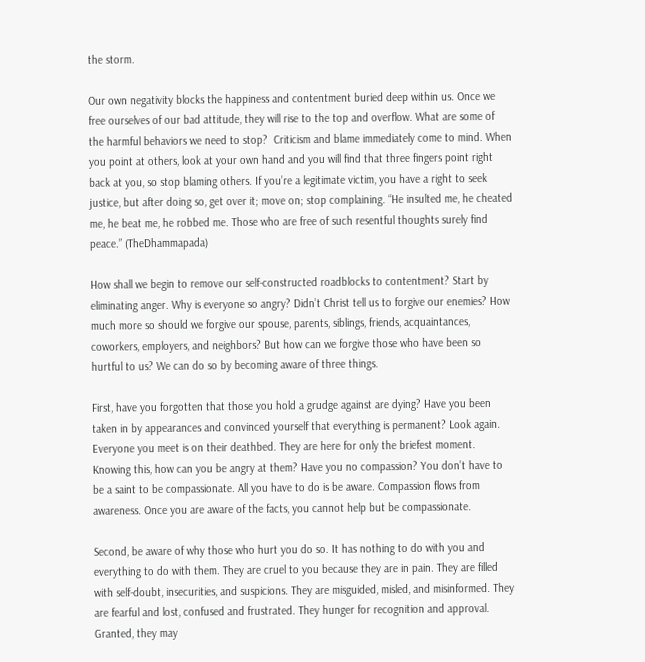the storm.

Our own negativity blocks the happiness and contentment buried deep within us. Once we free ourselves of our bad attitude, they will rise to the top and overflow. What are some of the harmful behaviors we need to stop?  Criticism and blame immediately come to mind. When you point at others, look at your own hand and you will find that three fingers point right back at you, so stop blaming others. If you’re a legitimate victim, you have a right to seek justice, but after doing so, get over it; move on; stop complaining. “He insulted me, he cheated me, he beat me, he robbed me. Those who are free of such resentful thoughts surely find peace.” (TheDhammapada)

How shall we begin to remove our self-constructed roadblocks to contentment? Start by eliminating anger. Why is everyone so angry? Didn’t Christ tell us to forgive our enemies? How much more so should we forgive our spouse, parents, siblings, friends, acquaintances, coworkers, employers, and neighbors? But how can we forgive those who have been so hurtful to us? We can do so by becoming aware of three things.

First, have you forgotten that those you hold a grudge against are dying? Have you been taken in by appearances and convinced yourself that everything is permanent? Look again. Everyone you meet is on their deathbed. They are here for only the briefest moment. Knowing this, how can you be angry at them? Have you no compassion? You don’t have to be a saint to be compassionate. All you have to do is be aware. Compassion flows from awareness. Once you are aware of the facts, you cannot help but be compassionate.

Second, be aware of why those who hurt you do so. It has nothing to do with you and everything to do with them. They are cruel to you because they are in pain. They are filled with self-doubt, insecurities, and suspicions. They are misguided, misled, and misinformed. They are fearful and lost, confused and frustrated. They hunger for recognition and approval. Granted, they may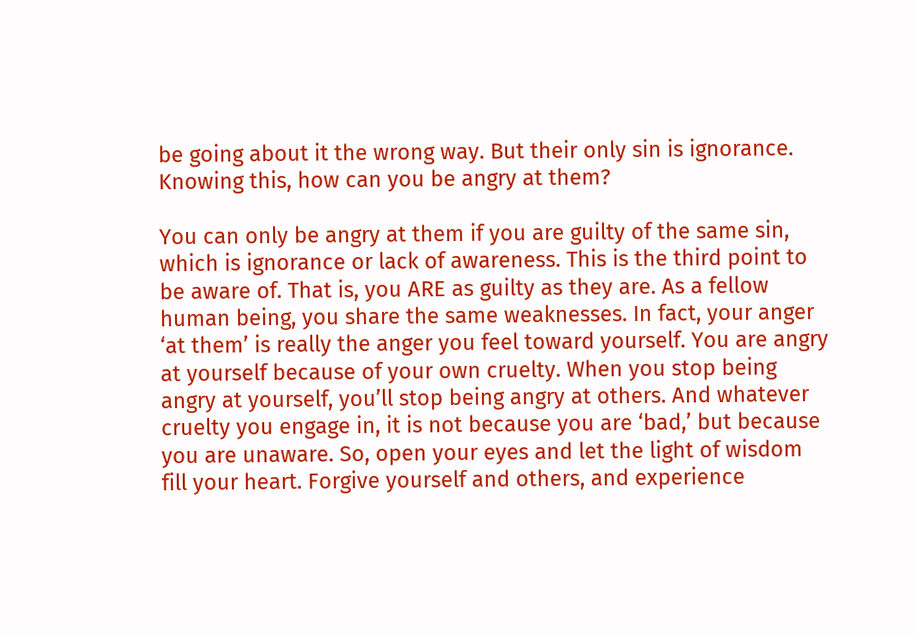be going about it the wrong way. But their only sin is ignorance. Knowing this, how can you be angry at them?

You can only be angry at them if you are guilty of the same sin, which is ignorance or lack of awareness. This is the third point to be aware of. That is, you ARE as guilty as they are. As a fellow human being, you share the same weaknesses. In fact, your anger ‘at them’ is really the anger you feel toward yourself. You are angry at yourself because of your own cruelty. When you stop being angry at yourself, you’ll stop being angry at others. And whatever cruelty you engage in, it is not because you are ‘bad,’ but because you are unaware. So, open your eyes and let the light of wisdom fill your heart. Forgive yourself and others, and experience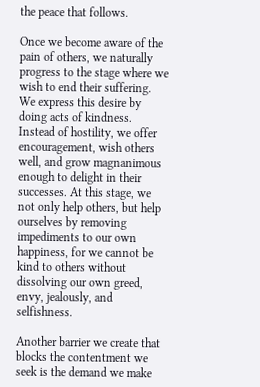the peace that follows.

Once we become aware of the pain of others, we naturally progress to the stage where we wish to end their suffering. We express this desire by doing acts of kindness. Instead of hostility, we offer encouragement, wish others well, and grow magnanimous enough to delight in their successes. At this stage, we not only help others, but help ourselves by removing impediments to our own happiness, for we cannot be kind to others without dissolving our own greed, envy, jealously, and selfishness.

Another barrier we create that blocks the contentment we seek is the demand we make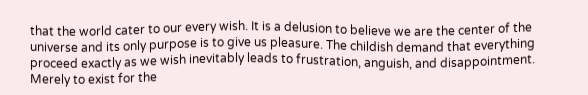that the world cater to our every wish. It is a delusion to believe we are the center of the universe and its only purpose is to give us pleasure. The childish demand that everything proceed exactly as we wish inevitably leads to frustration, anguish, and disappointment. Merely to exist for the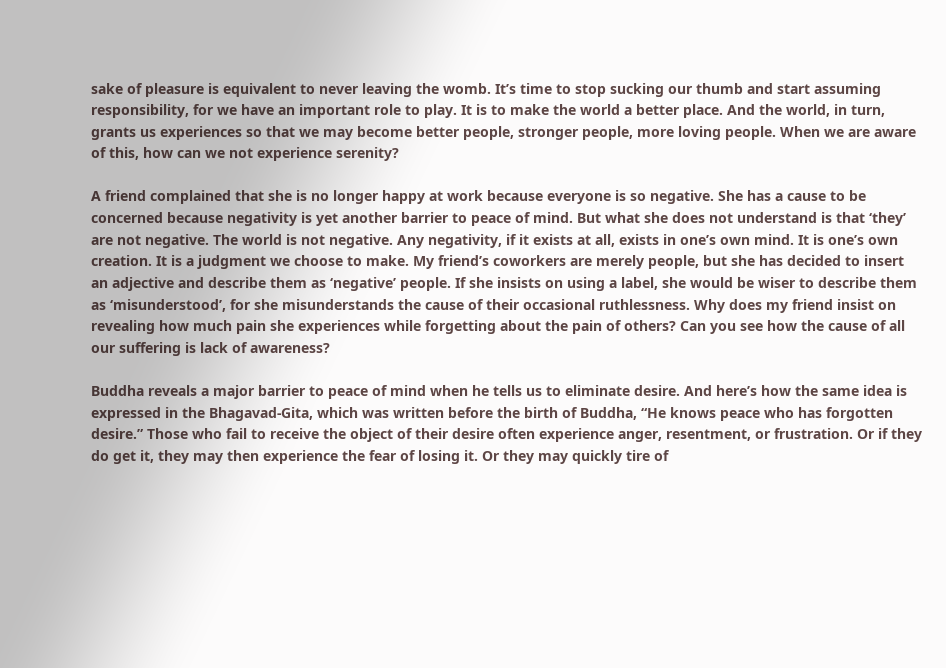sake of pleasure is equivalent to never leaving the womb. It’s time to stop sucking our thumb and start assuming responsibility, for we have an important role to play. It is to make the world a better place. And the world, in turn, grants us experiences so that we may become better people, stronger people, more loving people. When we are aware of this, how can we not experience serenity?

A friend complained that she is no longer happy at work because everyone is so negative. She has a cause to be concerned because negativity is yet another barrier to peace of mind. But what she does not understand is that ‘they’ are not negative. The world is not negative. Any negativity, if it exists at all, exists in one’s own mind. It is one’s own creation. It is a judgment we choose to make. My friend’s coworkers are merely people, but she has decided to insert an adjective and describe them as ‘negative’ people. If she insists on using a label, she would be wiser to describe them as ‘misunderstood’, for she misunderstands the cause of their occasional ruthlessness. Why does my friend insist on revealing how much pain she experiences while forgetting about the pain of others? Can you see how the cause of all our suffering is lack of awareness?

Buddha reveals a major barrier to peace of mind when he tells us to eliminate desire. And here’s how the same idea is expressed in the Bhagavad-Gita, which was written before the birth of Buddha, “He knows peace who has forgotten desire.” Those who fail to receive the object of their desire often experience anger, resentment, or frustration. Or if they do get it, they may then experience the fear of losing it. Or they may quickly tire of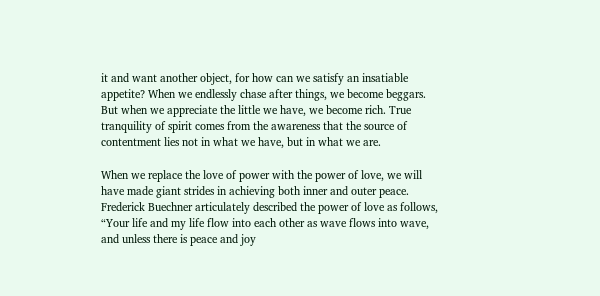it and want another object, for how can we satisfy an insatiable appetite? When we endlessly chase after things, we become beggars. But when we appreciate the little we have, we become rich. True tranquility of spirit comes from the awareness that the source of contentment lies not in what we have, but in what we are.

When we replace the love of power with the power of love, we will have made giant strides in achieving both inner and outer peace. Frederick Buechner articulately described the power of love as follows, “Your life and my life flow into each other as wave flows into wave, and unless there is peace and joy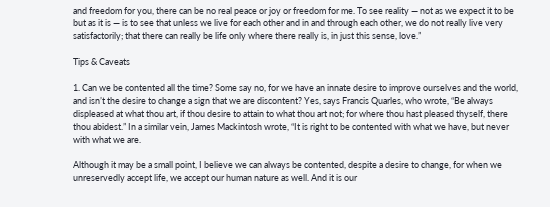and freedom for you, there can be no real peace or joy or freedom for me. To see reality — not as we expect it to be but as it is — is to see that unless we live for each other and in and through each other, we do not really live very satisfactorily; that there can really be life only where there really is, in just this sense, love.”

Tips & Caveats

1. Can we be contented all the time? Some say no, for we have an innate desire to improve ourselves and the world, and isn’t the desire to change a sign that we are discontent? Yes, says Francis Quarles, who wrote, “Be always displeased at what thou art, if thou desire to attain to what thou art not; for where thou hast pleased thyself, there thou abidest.” In a similar vein, James Mackintosh wrote, “It is right to be contented with what we have, but never with what we are.

Although it may be a small point, I believe we can always be contented, despite a desire to change, for when we unreservedly accept life, we accept our human nature as well. And it is our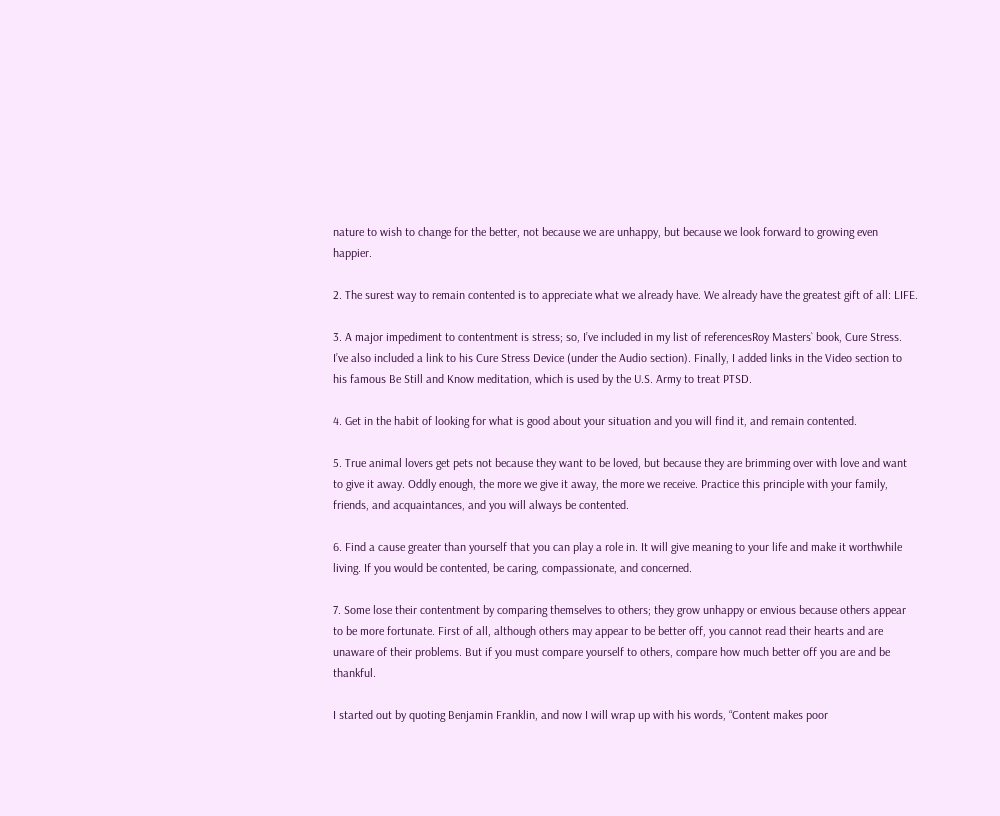nature to wish to change for the better, not because we are unhappy, but because we look forward to growing even happier.

2. The surest way to remain contented is to appreciate what we already have. We already have the greatest gift of all: LIFE.

3. A major impediment to contentment is stress; so, I’ve included in my list of referencesRoy Masters` book, Cure Stress. I’ve also included a link to his Cure Stress Device (under the Audio section). Finally, I added links in the Video section to his famous Be Still and Know meditation, which is used by the U.S. Army to treat PTSD.

4. Get in the habit of looking for what is good about your situation and you will find it, and remain contented.

5. True animal lovers get pets not because they want to be loved, but because they are brimming over with love and want to give it away. Oddly enough, the more we give it away, the more we receive. Practice this principle with your family, friends, and acquaintances, and you will always be contented.

6. Find a cause greater than yourself that you can play a role in. It will give meaning to your life and make it worthwhile living. If you would be contented, be caring, compassionate, and concerned.

7. Some lose their contentment by comparing themselves to others; they grow unhappy or envious because others appear to be more fortunate. First of all, although others may appear to be better off, you cannot read their hearts and are unaware of their problems. But if you must compare yourself to others, compare how much better off you are and be thankful.

I started out by quoting Benjamin Franklin, and now I will wrap up with his words, “Content makes poor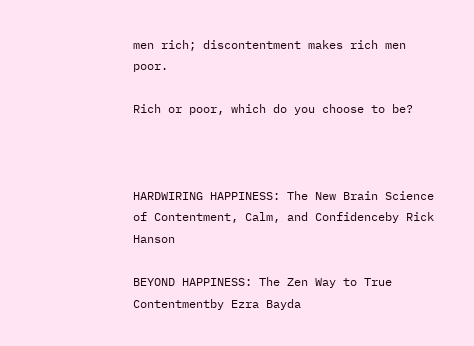men rich; discontentment makes rich men poor.

Rich or poor, which do you choose to be?



HARDWIRING HAPPINESS: The New Brain Science of Contentment, Calm, and Confidenceby Rick Hanson

BEYOND HAPPINESS: The Zen Way to True Contentmentby Ezra Bayda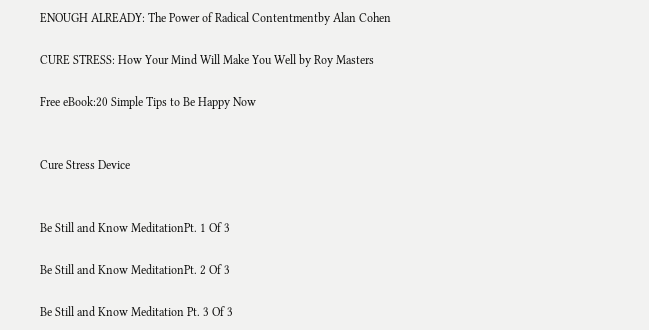ENOUGH ALREADY: The Power of Radical Contentmentby Alan Cohen

CURE STRESS: How Your Mind Will Make You Well by Roy Masters

Free eBook:20 Simple Tips to Be Happy Now


Cure Stress Device


Be Still and Know MeditationPt. 1 Of 3

Be Still and Know MeditationPt. 2 Of 3

Be Still and Know Meditation Pt. 3 Of 3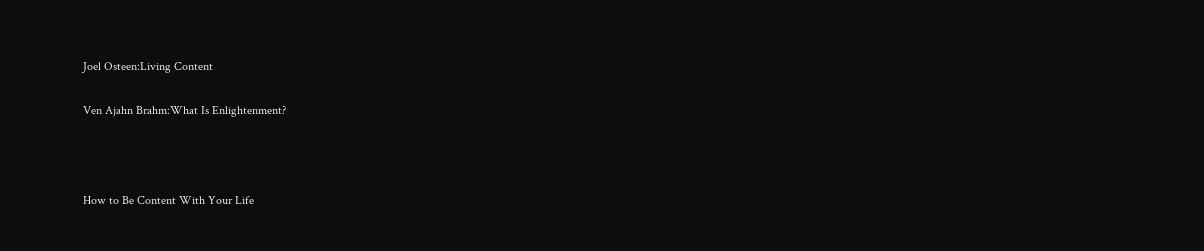Joel Osteen:Living Content

Ven Ajahn Brahm:What Is Enlightenment?



How to Be Content With Your Life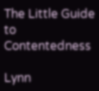The Little Guide to Contentedness

Lynn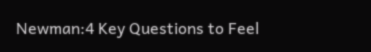Newman:4 Key Questions to Feel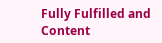Fully Fulfilled and Content